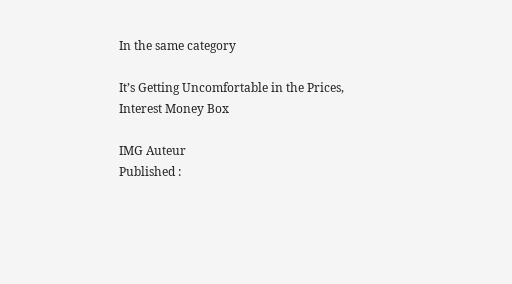In the same category

It’s Getting Uncomfortable in the Prices, Interest Money Box

IMG Auteur
Published :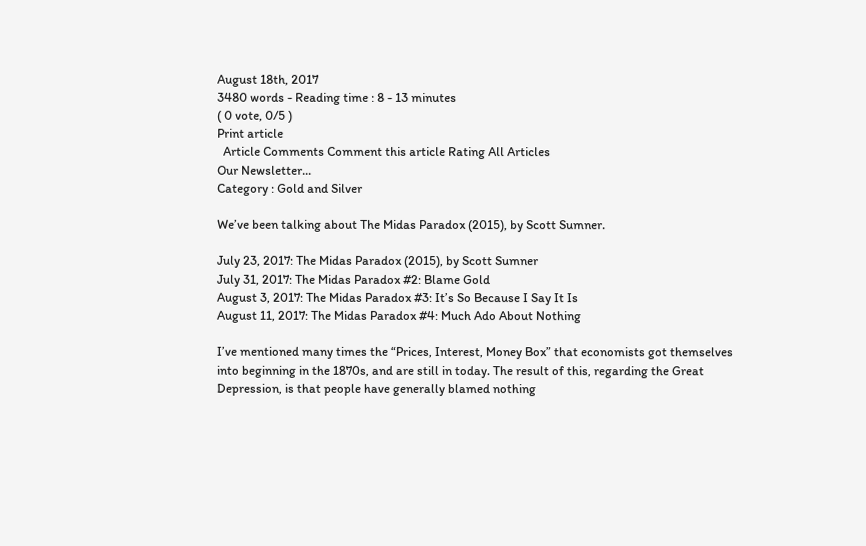August 18th, 2017
3480 words - Reading time : 8 - 13 minutes
( 0 vote, 0/5 )
Print article
  Article Comments Comment this article Rating All Articles
Our Newsletter...
Category : Gold and Silver

We’ve been talking about The Midas Paradox (2015), by Scott Sumner.

July 23, 2017: The Midas Paradox (2015), by Scott Sumner
July 31, 2017: The Midas Paradox #2: Blame Gold
August 3, 2017: The Midas Paradox #3: It’s So Because I Say It Is
August 11, 2017: The Midas Paradox #4: Much Ado About Nothing

I’ve mentioned many times the “Prices, Interest, Money Box” that economists got themselves into beginning in the 1870s, and are still in today. The result of this, regarding the Great Depression, is that people have generally blamed nothing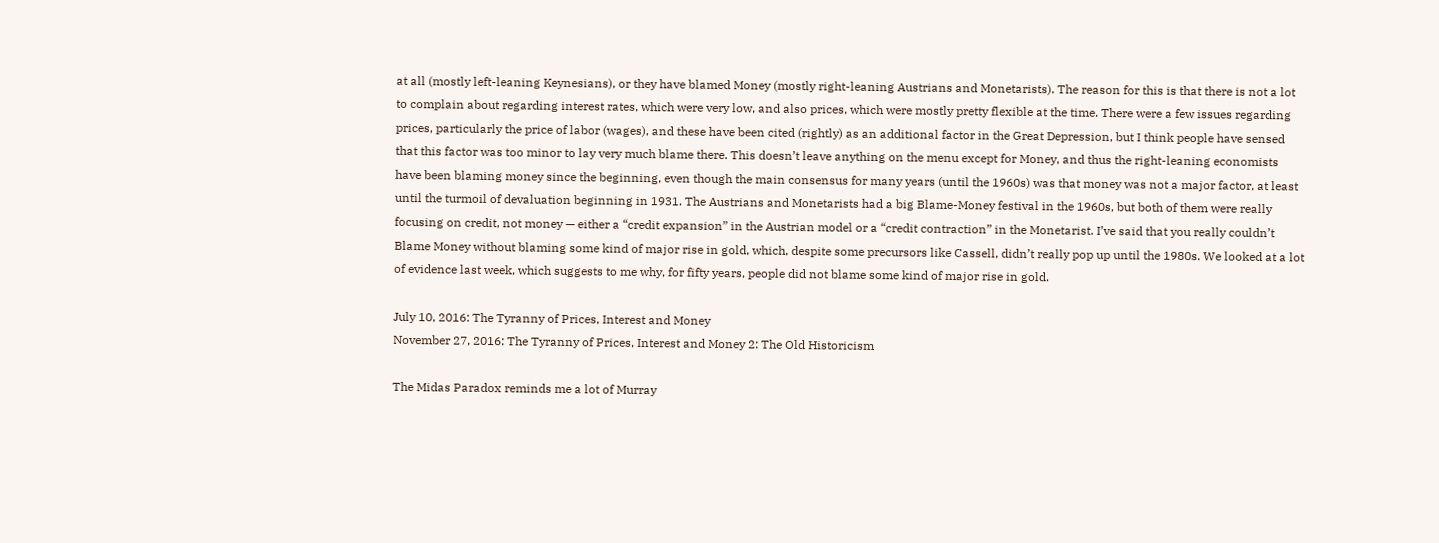at all (mostly left-leaning Keynesians), or they have blamed Money (mostly right-leaning Austrians and Monetarists). The reason for this is that there is not a lot to complain about regarding interest rates, which were very low, and also prices, which were mostly pretty flexible at the time. There were a few issues regarding prices, particularly the price of labor (wages), and these have been cited (rightly) as an additional factor in the Great Depression, but I think people have sensed that this factor was too minor to lay very much blame there. This doesn’t leave anything on the menu except for Money, and thus the right-leaning economists have been blaming money since the beginning, even though the main consensus for many years (until the 1960s) was that money was not a major factor, at least until the turmoil of devaluation beginning in 1931. The Austrians and Monetarists had a big Blame-Money festival in the 1960s, but both of them were really focusing on credit, not money — either a “credit expansion” in the Austrian model or a “credit contraction” in the Monetarist. I’ve said that you really couldn’t Blame Money without blaming some kind of major rise in gold, which, despite some precursors like Cassell, didn’t really pop up until the 1980s. We looked at a lot of evidence last week, which suggests to me why, for fifty years, people did not blame some kind of major rise in gold.

July 10, 2016: The Tyranny of Prices, Interest and Money
November 27, 2016: The Tyranny of Prices, Interest and Money 2: The Old Historicism

The Midas Paradox reminds me a lot of Murray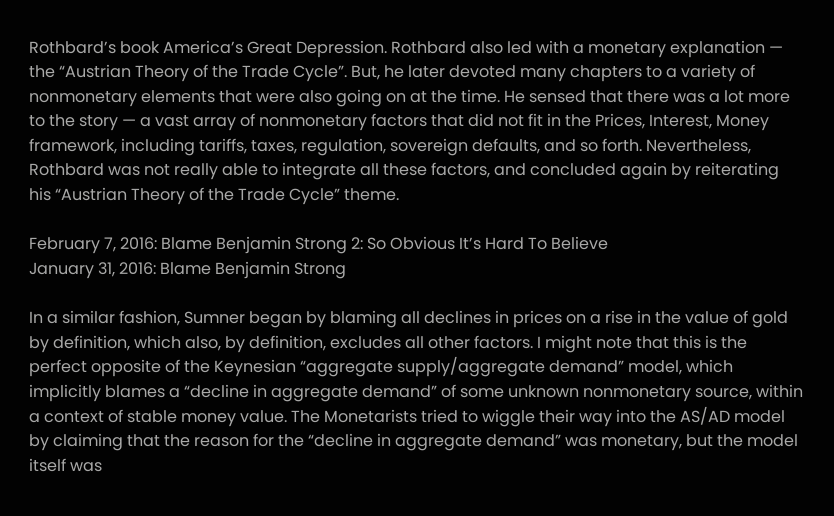Rothbard’s book America’s Great Depression. Rothbard also led with a monetary explanation — the “Austrian Theory of the Trade Cycle”. But, he later devoted many chapters to a variety of nonmonetary elements that were also going on at the time. He sensed that there was a lot more to the story — a vast array of nonmonetary factors that did not fit in the Prices, Interest, Money framework, including tariffs, taxes, regulation, sovereign defaults, and so forth. Nevertheless, Rothbard was not really able to integrate all these factors, and concluded again by reiterating his “Austrian Theory of the Trade Cycle” theme.

February 7, 2016: Blame Benjamin Strong 2: So Obvious It’s Hard To Believe
January 31, 2016: Blame Benjamin Strong

In a similar fashion, Sumner began by blaming all declines in prices on a rise in the value of gold by definition, which also, by definition, excludes all other factors. I might note that this is the perfect opposite of the Keynesian “aggregate supply/aggregate demand” model, which implicitly blames a “decline in aggregate demand” of some unknown nonmonetary source, within a context of stable money value. The Monetarists tried to wiggle their way into the AS/AD model by claiming that the reason for the “decline in aggregate demand” was monetary, but the model itself was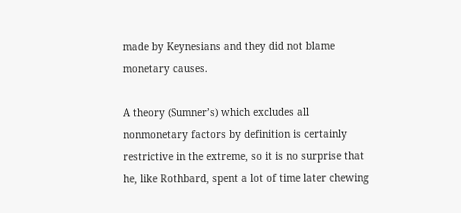made by Keynesians and they did not blame monetary causes.

A theory (Sumner’s) which excludes all nonmonetary factors by definition is certainly restrictive in the extreme, so it is no surprise that he, like Rothbard, spent a lot of time later chewing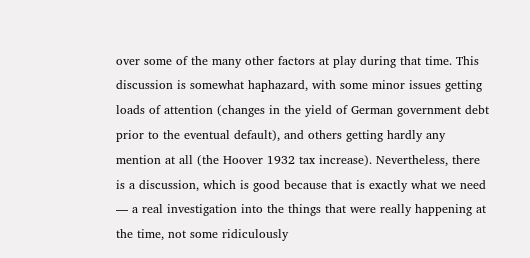over some of the many other factors at play during that time. This discussion is somewhat haphazard, with some minor issues getting loads of attention (changes in the yield of German government debt prior to the eventual default), and others getting hardly any mention at all (the Hoover 1932 tax increase). Nevertheless, there is a discussion, which is good because that is exactly what we need — a real investigation into the things that were really happening at the time, not some ridiculously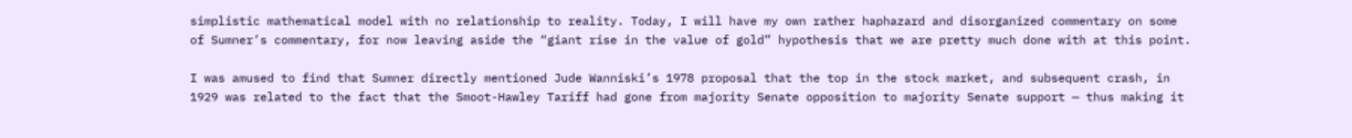simplistic mathematical model with no relationship to reality. Today, I will have my own rather haphazard and disorganized commentary on some of Sumner’s commentary, for now leaving aside the “giant rise in the value of gold” hypothesis that we are pretty much done with at this point.

I was amused to find that Sumner directly mentioned Jude Wanniski’s 1978 proposal that the top in the stock market, and subsequent crash, in 1929 was related to the fact that the Smoot-Hawley Tariff had gone from majority Senate opposition to majority Senate support — thus making it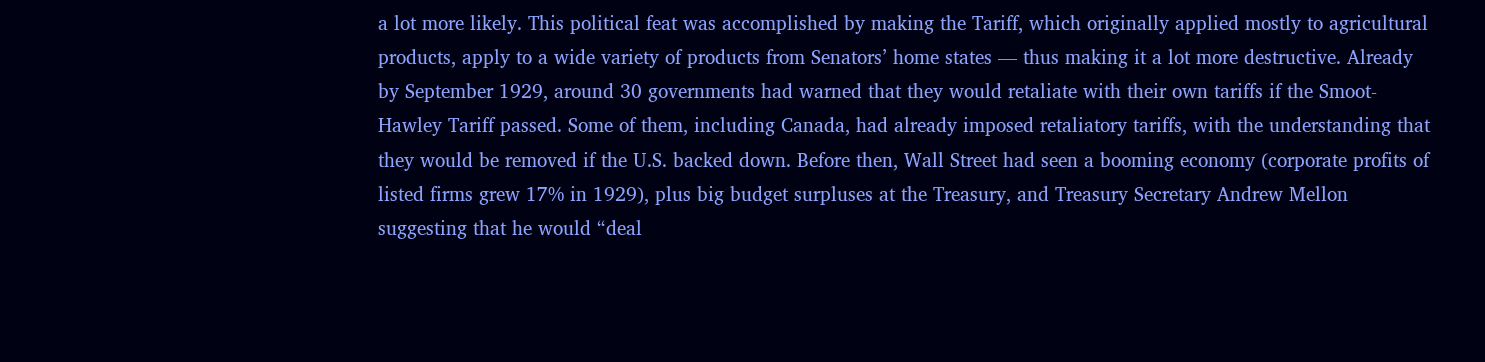a lot more likely. This political feat was accomplished by making the Tariff, which originally applied mostly to agricultural products, apply to a wide variety of products from Senators’ home states — thus making it a lot more destructive. Already by September 1929, around 30 governments had warned that they would retaliate with their own tariffs if the Smoot-Hawley Tariff passed. Some of them, including Canada, had already imposed retaliatory tariffs, with the understanding that they would be removed if the U.S. backed down. Before then, Wall Street had seen a booming economy (corporate profits of listed firms grew 17% in 1929), plus big budget surpluses at the Treasury, and Treasury Secretary Andrew Mellon suggesting that he would “deal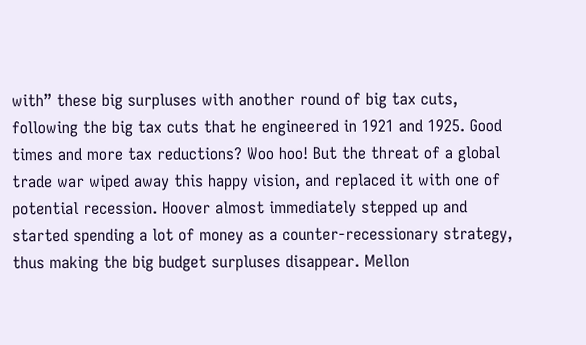with” these big surpluses with another round of big tax cuts, following the big tax cuts that he engineered in 1921 and 1925. Good times and more tax reductions? Woo hoo! But the threat of a global trade war wiped away this happy vision, and replaced it with one of potential recession. Hoover almost immediately stepped up and started spending a lot of money as a counter-recessionary strategy, thus making the big budget surpluses disappear. Mellon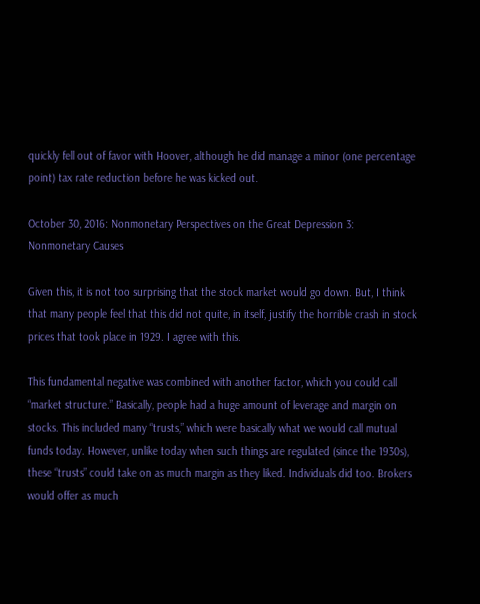quickly fell out of favor with Hoover, although he did manage a minor (one percentage point) tax rate reduction before he was kicked out.

October 30, 2016: Nonmonetary Perspectives on the Great Depression 3: Nonmonetary Causes

Given this, it is not too surprising that the stock market would go down. But, I think that many people feel that this did not quite, in itself, justify the horrible crash in stock prices that took place in 1929. I agree with this.

This fundamental negative was combined with another factor, which you could call “market structure.” Basically, people had a huge amount of leverage and margin on stocks. This included many “trusts,” which were basically what we would call mutual funds today. However, unlike today when such things are regulated (since the 1930s), these “trusts” could take on as much margin as they liked. Individuals did too. Brokers would offer as much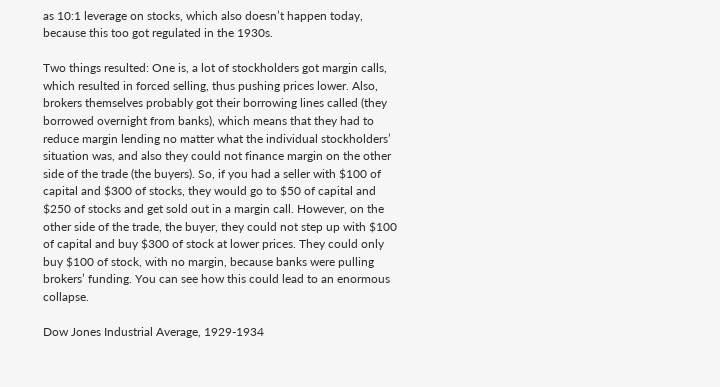as 10:1 leverage on stocks, which also doesn’t happen today, because this too got regulated in the 1930s.

Two things resulted: One is, a lot of stockholders got margin calls, which resulted in forced selling, thus pushing prices lower. Also, brokers themselves probably got their borrowing lines called (they borrowed overnight from banks), which means that they had to reduce margin lending no matter what the individual stockholders’ situation was, and also they could not finance margin on the other side of the trade (the buyers). So, if you had a seller with $100 of capital and $300 of stocks, they would go to $50 of capital and $250 of stocks and get sold out in a margin call. However, on the other side of the trade, the buyer, they could not step up with $100 of capital and buy $300 of stock at lower prices. They could only buy $100 of stock, with no margin, because banks were pulling brokers’ funding. You can see how this could lead to an enormous collapse.

Dow Jones Industrial Average, 1929-1934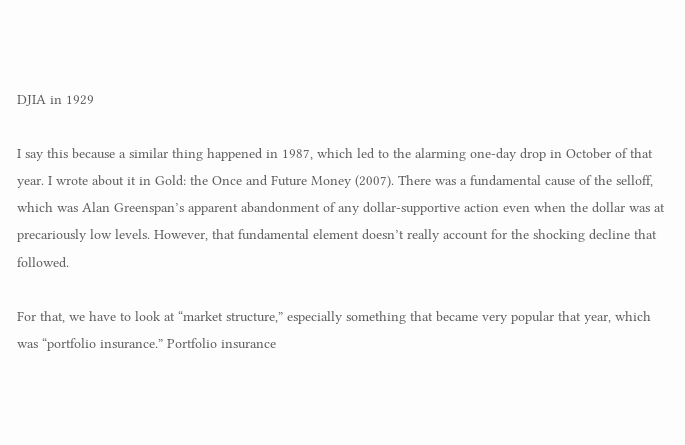DJIA in 1929

I say this because a similar thing happened in 1987, which led to the alarming one-day drop in October of that year. I wrote about it in Gold: the Once and Future Money (2007). There was a fundamental cause of the selloff, which was Alan Greenspan’s apparent abandonment of any dollar-supportive action even when the dollar was at precariously low levels. However, that fundamental element doesn’t really account for the shocking decline that followed.

For that, we have to look at “market structure,” especially something that became very popular that year, which was “portfolio insurance.” Portfolio insurance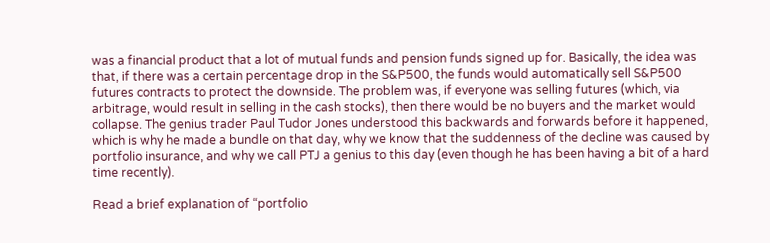was a financial product that a lot of mutual funds and pension funds signed up for. Basically, the idea was that, if there was a certain percentage drop in the S&P500, the funds would automatically sell S&P500 futures contracts to protect the downside. The problem was, if everyone was selling futures (which, via arbitrage, would result in selling in the cash stocks), then there would be no buyers and the market would collapse. The genius trader Paul Tudor Jones understood this backwards and forwards before it happened, which is why he made a bundle on that day, why we know that the suddenness of the decline was caused by portfolio insurance, and why we call PTJ a genius to this day (even though he has been having a bit of a hard time recently).

Read a brief explanation of “portfolio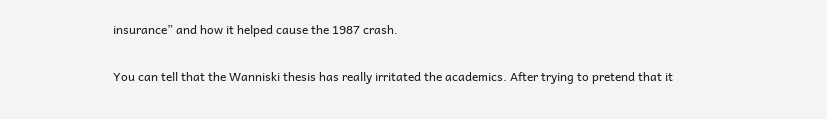insurance” and how it helped cause the 1987 crash.

You can tell that the Wanniski thesis has really irritated the academics. After trying to pretend that it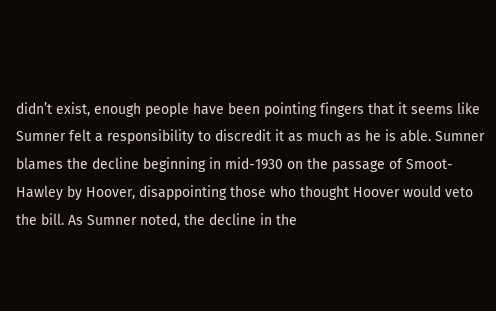didn’t exist, enough people have been pointing fingers that it seems like Sumner felt a responsibility to discredit it as much as he is able. Sumner blames the decline beginning in mid-1930 on the passage of Smoot-Hawley by Hoover, disappointing those who thought Hoover would veto the bill. As Sumner noted, the decline in the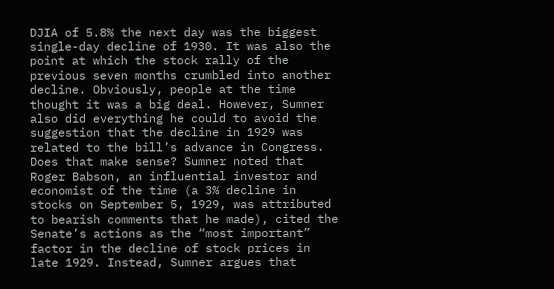DJIA of 5.8% the next day was the biggest single-day decline of 1930. It was also the point at which the stock rally of the previous seven months crumbled into another decline. Obviously, people at the time thought it was a big deal. However, Sumner also did everything he could to avoid the suggestion that the decline in 1929 was related to the bill’s advance in Congress. Does that make sense? Sumner noted that Roger Babson, an influential investor and economist of the time (a 3% decline in stocks on September 5, 1929, was attributed to bearish comments that he made), cited the Senate’s actions as the “most important” factor in the decline of stock prices in late 1929. Instead, Sumner argues that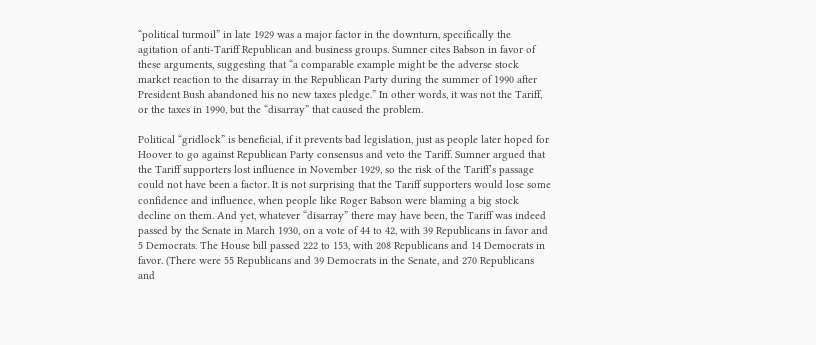“political turmoil” in late 1929 was a major factor in the downturn, specifically the agitation of anti-Tariff Republican and business groups. Sumner cites Babson in favor of these arguments, suggesting that “a comparable example might be the adverse stock market reaction to the disarray in the Republican Party during the summer of 1990 after President Bush abandoned his no new taxes pledge.” In other words, it was not the Tariff, or the taxes in 1990, but the “disarray” that caused the problem.

Political “gridlock” is beneficial, if it prevents bad legislation, just as people later hoped for Hoover to go against Republican Party consensus and veto the Tariff. Sumner argued that the Tariff supporters lost influence in November 1929, so the risk of the Tariff’s passage could not have been a factor. It is not surprising that the Tariff supporters would lose some confidence and influence, when people like Roger Babson were blaming a big stock decline on them. And yet, whatever “disarray” there may have been, the Tariff was indeed passed by the Senate in March 1930, on a vote of 44 to 42, with 39 Republicans in favor and 5 Democrats. The House bill passed 222 to 153, with 208 Republicans and 14 Democrats in favor. (There were 55 Republicans and 39 Democrats in the Senate, and 270 Republicans and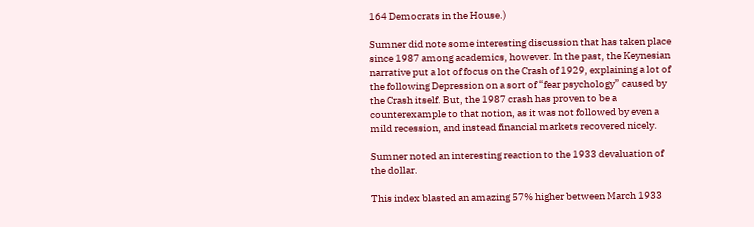164 Democrats in the House.)

Sumner did note some interesting discussion that has taken place since 1987 among academics, however. In the past, the Keynesian narrative put a lot of focus on the Crash of 1929, explaining a lot of the following Depression on a sort of “fear psychology” caused by the Crash itself. But, the 1987 crash has proven to be a counterexample to that notion, as it was not followed by even a mild recession, and instead financial markets recovered nicely.

Sumner noted an interesting reaction to the 1933 devaluation of the dollar.

This index blasted an amazing 57% higher between March 1933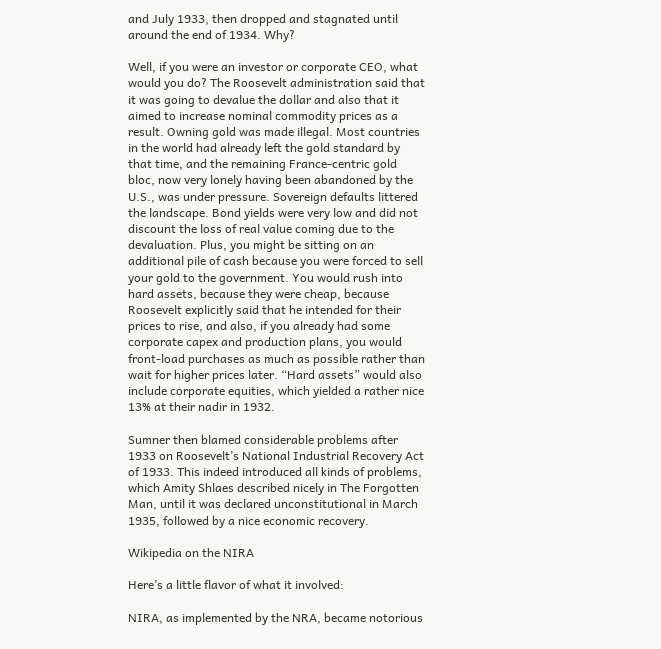and July 1933, then dropped and stagnated until around the end of 1934. Why?

Well, if you were an investor or corporate CEO, what would you do? The Roosevelt administration said that it was going to devalue the dollar and also that it aimed to increase nominal commodity prices as a result. Owning gold was made illegal. Most countries in the world had already left the gold standard by that time, and the remaining France-centric gold bloc, now very lonely having been abandoned by the U.S., was under pressure. Sovereign defaults littered the landscape. Bond yields were very low and did not discount the loss of real value coming due to the devaluation. Plus, you might be sitting on an additional pile of cash because you were forced to sell your gold to the government. You would rush into hard assets, because they were cheap, because Roosevelt explicitly said that he intended for their prices to rise, and also, if you already had some corporate capex and production plans, you would front-load purchases as much as possible rather than wait for higher prices later. “Hard assets” would also include corporate equities, which yielded a rather nice 13% at their nadir in 1932.

Sumner then blamed considerable problems after 1933 on Roosevelt’s National Industrial Recovery Act of 1933. This indeed introduced all kinds of problems, which Amity Shlaes described nicely in The Forgotten Man, until it was declared unconstitutional in March 1935, followed by a nice economic recovery.

Wikipedia on the NIRA

Here’s a little flavor of what it involved:

NIRA, as implemented by the NRA, became notorious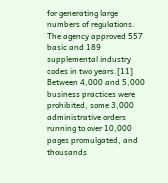for generating large numbers of regulations. The agency approved 557 basic and 189 supplemental industry codes in two years.[11] Between 4,000 and 5,000 business practices were prohibited, some 3,000 administrative orders running to over 10,000 pages promulgated, and thousands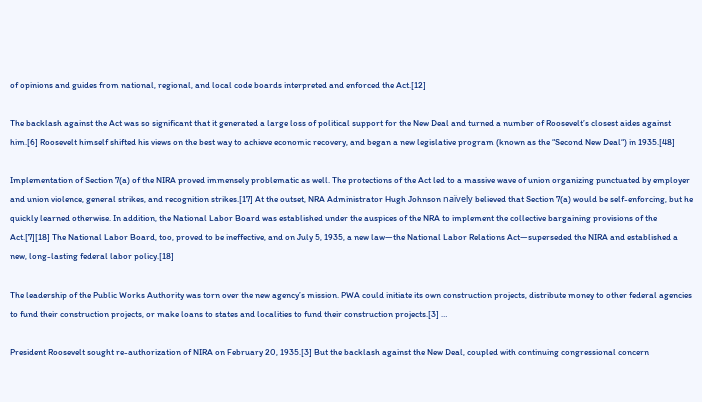of opinions and guides from national, regional, and local code boards interpreted and enforced the Act.[12]

The backlash against the Act was so significant that it generated a large loss of political support for the New Deal and turned a number of Roosevelt’s closest aides against him.[6] Roosevelt himself shifted his views on the best way to achieve economic recovery, and began a new legislative program (known as the “Second New Deal“) in 1935.[48]

Implementation of Section 7(a) of the NIRA proved immensely problematic as well. The protections of the Act led to a massive wave of union organizing punctuated by employer and union violence, general strikes, and recognition strikes.[17] At the outset, NRA Administrator Hugh Johnson naïvely believed that Section 7(a) would be self-enforcing, but he quickly learned otherwise. In addition, the National Labor Board was established under the auspices of the NRA to implement the collective bargaining provisions of the Act.[7][18] The National Labor Board, too, proved to be ineffective, and on July 5, 1935, a new law—the National Labor Relations Act—superseded the NIRA and established a new, long-lasting federal labor policy.[18]

The leadership of the Public Works Authority was torn over the new agency’s mission. PWA could initiate its own construction projects, distribute money to other federal agencies to fund their construction projects, or make loans to states and localities to fund their construction projects.[3] …

President Roosevelt sought re-authorization of NIRA on February 20, 1935.[3] But the backlash against the New Deal, coupled with continuing congressional concern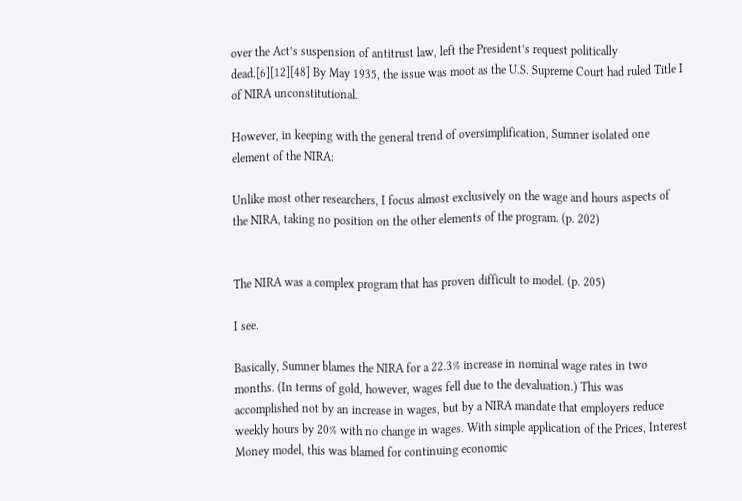over the Act’s suspension of antitrust law, left the President’s request politically dead.[6][12][48] By May 1935, the issue was moot as the U.S. Supreme Court had ruled Title I of NIRA unconstitutional.

However, in keeping with the general trend of oversimplification, Sumner isolated one element of the NIRA:

Unlike most other researchers, I focus almost exclusively on the wage and hours aspects of the NIRA, taking no position on the other elements of the program. (p. 202)


The NIRA was a complex program that has proven difficult to model. (p. 205)

I see.

Basically, Sumner blames the NIRA for a 22.3% increase in nominal wage rates in two months. (In terms of gold, however, wages fell due to the devaluation.) This was accomplished not by an increase in wages, but by a NIRA mandate that employers reduce weekly hours by 20% with no change in wages. With simple application of the Prices, Interest Money model, this was blamed for continuing economic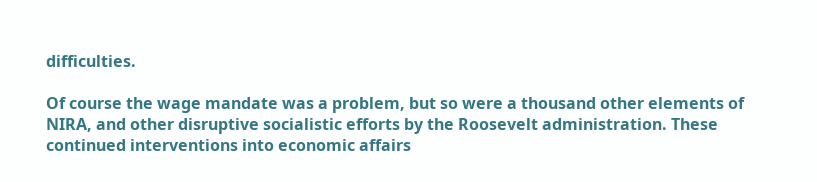difficulties.

Of course the wage mandate was a problem, but so were a thousand other elements of NIRA, and other disruptive socialistic efforts by the Roosevelt administration. These continued interventions into economic affairs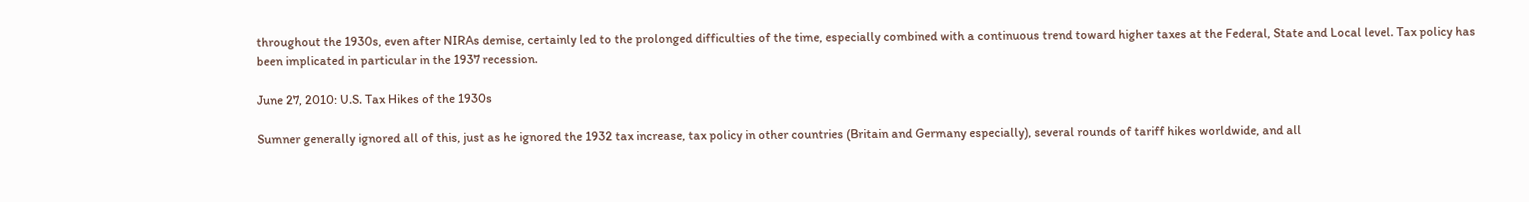throughout the 1930s, even after NIRAs demise, certainly led to the prolonged difficulties of the time, especially combined with a continuous trend toward higher taxes at the Federal, State and Local level. Tax policy has been implicated in particular in the 1937 recession.

June 27, 2010: U.S. Tax Hikes of the 1930s

Sumner generally ignored all of this, just as he ignored the 1932 tax increase, tax policy in other countries (Britain and Germany especially), several rounds of tariff hikes worldwide, and all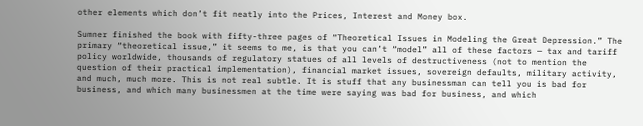other elements which don’t fit neatly into the Prices, Interest and Money box.

Sumner finished the book with fifty-three pages of “Theoretical Issues in Modeling the Great Depression.” The primary “theoretical issue,” it seems to me, is that you can’t “model” all of these factors — tax and tariff policy worldwide, thousands of regulatory statues of all levels of destructiveness (not to mention the question of their practical implementation), financial market issues, sovereign defaults, military activity, and much, much more. This is not real subtle. It is stuff that any businessman can tell you is bad for business, and which many businessmen at the time were saying was bad for business, and which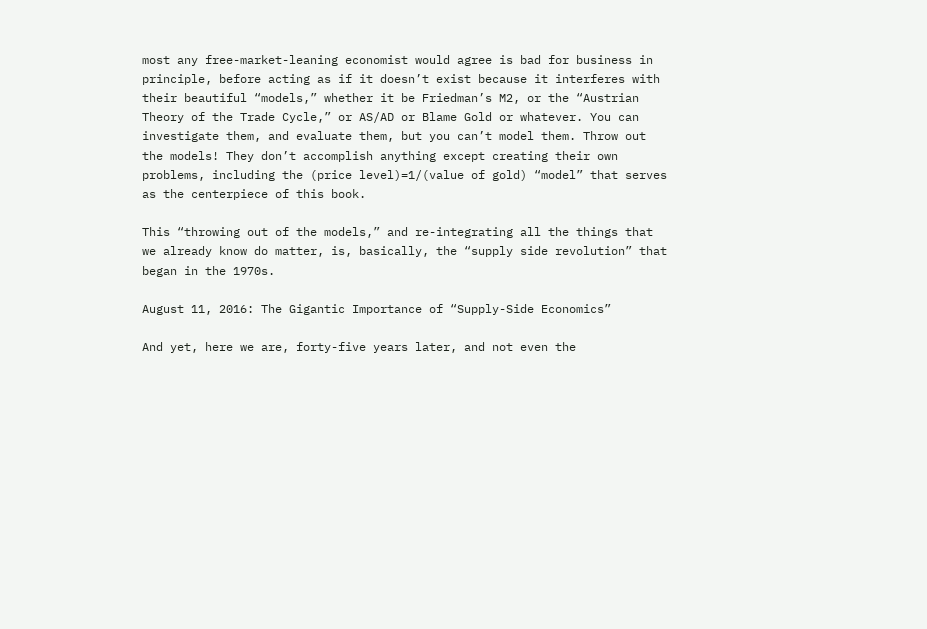most any free-market-leaning economist would agree is bad for business in principle, before acting as if it doesn’t exist because it interferes with their beautiful “models,” whether it be Friedman’s M2, or the “Austrian Theory of the Trade Cycle,” or AS/AD or Blame Gold or whatever. You can investigate them, and evaluate them, but you can’t model them. Throw out the models! They don’t accomplish anything except creating their own problems, including the (price level)=1/(value of gold) “model” that serves as the centerpiece of this book.

This “throwing out of the models,” and re-integrating all the things that we already know do matter, is, basically, the “supply side revolution” that began in the 1970s.

August 11, 2016: The Gigantic Importance of “Supply-Side Economics”

And yet, here we are, forty-five years later, and not even the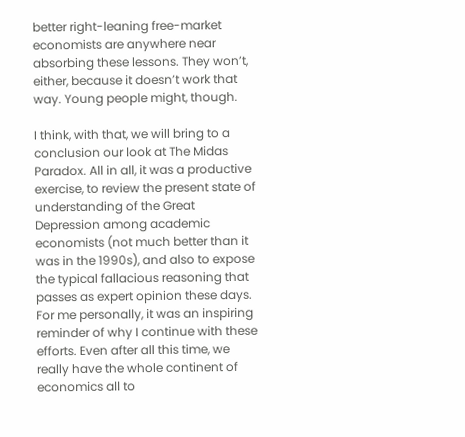better right-leaning free-market economists are anywhere near absorbing these lessons. They won’t, either, because it doesn’t work that way. Young people might, though.

I think, with that, we will bring to a conclusion our look at The Midas Paradox. All in all, it was a productive exercise, to review the present state of understanding of the Great Depression among academic economists (not much better than it was in the 1990s), and also to expose the typical fallacious reasoning that passes as expert opinion these days. For me personally, it was an inspiring reminder of why I continue with these efforts. Even after all this time, we really have the whole continent of economics all to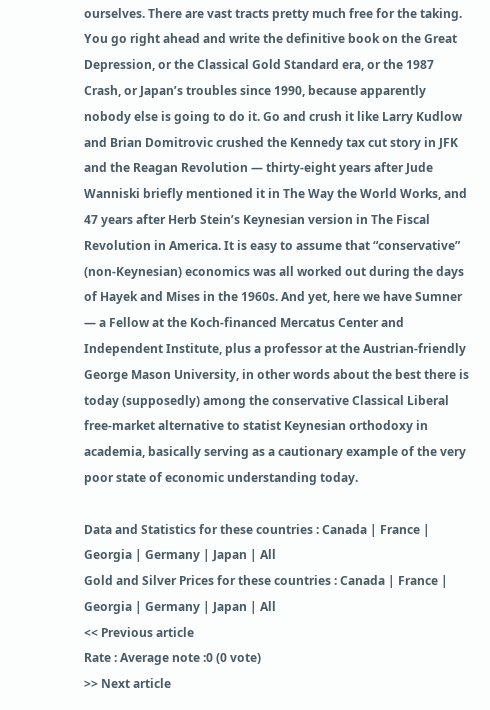ourselves. There are vast tracts pretty much free for the taking. You go right ahead and write the definitive book on the Great Depression, or the Classical Gold Standard era, or the 1987 Crash, or Japan’s troubles since 1990, because apparently nobody else is going to do it. Go and crush it like Larry Kudlow and Brian Domitrovic crushed the Kennedy tax cut story in JFK and the Reagan Revolution — thirty-eight years after Jude Wanniski briefly mentioned it in The Way the World Works, and 47 years after Herb Stein’s Keynesian version in The Fiscal Revolution in America. It is easy to assume that “conservative” (non-Keynesian) economics was all worked out during the days of Hayek and Mises in the 1960s. And yet, here we have Sumner — a Fellow at the Koch-financed Mercatus Center and Independent Institute, plus a professor at the Austrian-friendly George Mason University, in other words about the best there is today (supposedly) among the conservative Classical Liberal free-market alternative to statist Keynesian orthodoxy in academia, basically serving as a cautionary example of the very poor state of economic understanding today.

Data and Statistics for these countries : Canada | France | Georgia | Germany | Japan | All
Gold and Silver Prices for these countries : Canada | France | Georgia | Germany | Japan | All
<< Previous article
Rate : Average note :0 (0 vote)
>> Next article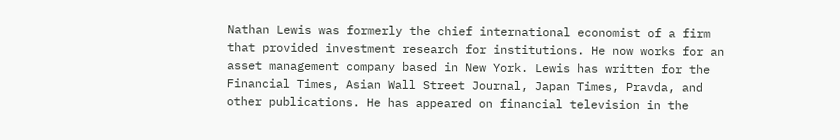Nathan Lewis was formerly the chief international economist of a firm that provided investment research for institutions. He now works for an asset management company based in New York. Lewis has written for the Financial Times, Asian Wall Street Journal, Japan Times, Pravda, and other publications. He has appeared on financial television in the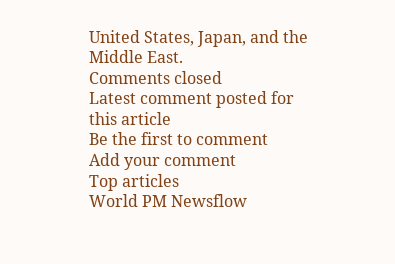United States, Japan, and the Middle East.
Comments closed
Latest comment posted for this article
Be the first to comment
Add your comment
Top articles
World PM Newsflow